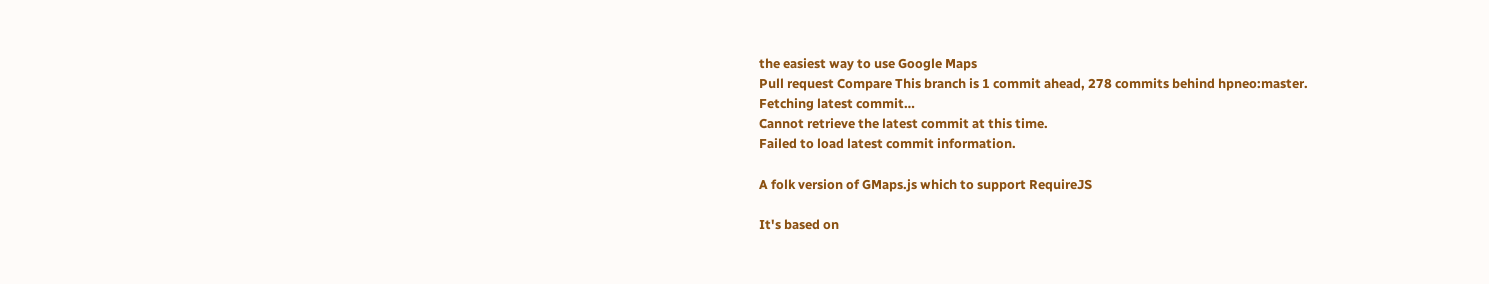the easiest way to use Google Maps
Pull request Compare This branch is 1 commit ahead, 278 commits behind hpneo:master.
Fetching latest commit…
Cannot retrieve the latest commit at this time.
Failed to load latest commit information.

A folk version of GMaps.js which to support RequireJS

It's based on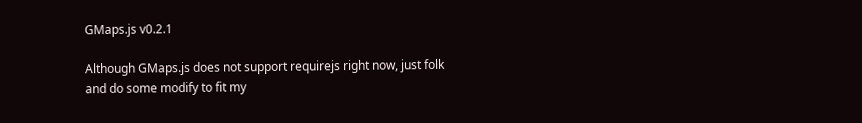GMaps.js v0.2.1

Although GMaps.js does not support requirejs right now, just folk and do some modify to fit my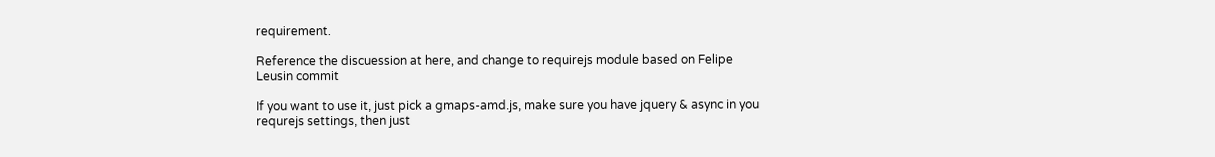requirement.

Reference the discuession at here, and change to requirejs module based on Felipe Leusin commit

If you want to use it, just pick a gmaps-amd.js, make sure you have jquery & async in you requrejs settings, then just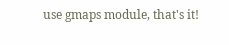use gmaps module, that's it!